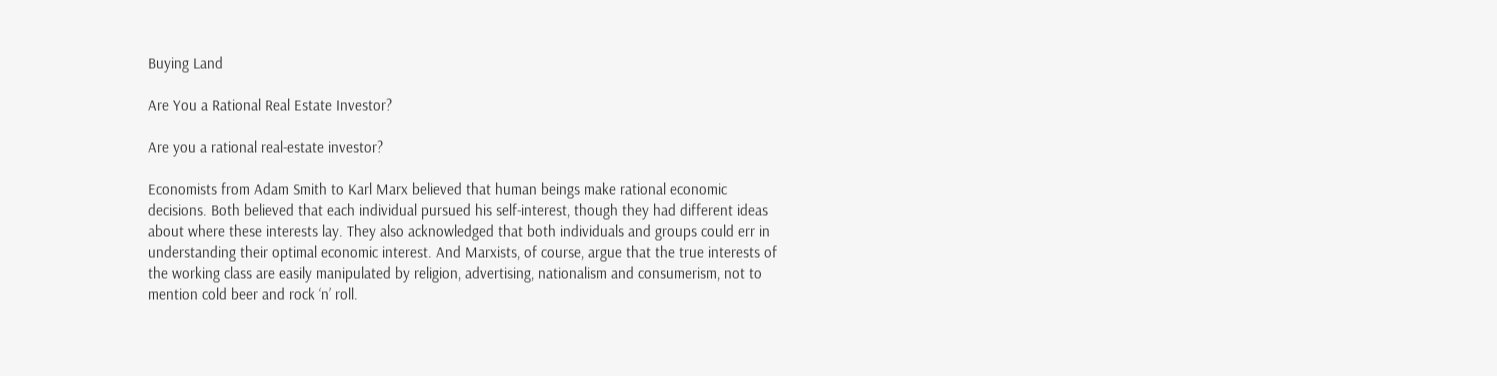Buying Land

Are You a Rational Real Estate Investor?

Are you a rational real-estate investor?

Economists from Adam Smith to Karl Marx believed that human beings make rational economic decisions. Both believed that each individual pursued his self-interest, though they had different ideas about where these interests lay. They also acknowledged that both individuals and groups could err in understanding their optimal economic interest. And Marxists, of course, argue that the true interests of the working class are easily manipulated by religion, advertising, nationalism and consumerism, not to mention cold beer and rock ‘n’ roll.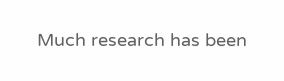Much research has been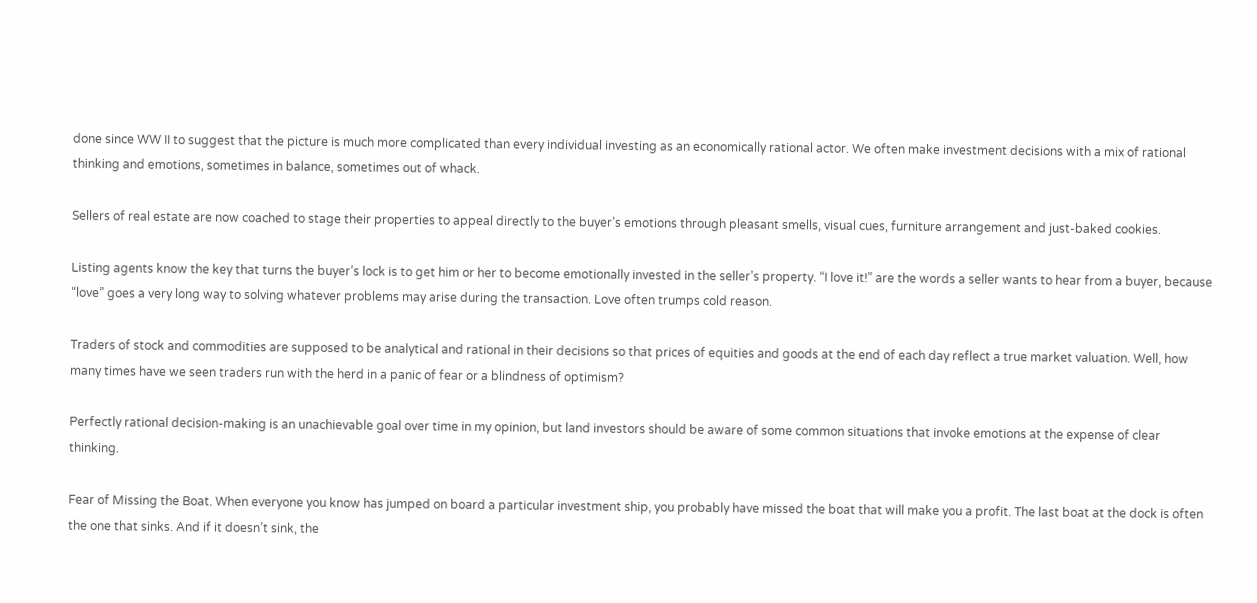done since WW II to suggest that the picture is much more complicated than every individual investing as an economically rational actor. We often make investment decisions with a mix of rational thinking and emotions, sometimes in balance, sometimes out of whack.

Sellers of real estate are now coached to stage their properties to appeal directly to the buyer’s emotions through pleasant smells, visual cues, furniture arrangement and just-baked cookies.

Listing agents know the key that turns the buyer’s lock is to get him or her to become emotionally invested in the seller’s property. “I love it!” are the words a seller wants to hear from a buyer, because “love” goes a very long way to solving whatever problems may arise during the transaction. Love often trumps cold reason.

Traders of stock and commodities are supposed to be analytical and rational in their decisions so that prices of equities and goods at the end of each day reflect a true market valuation. Well, how many times have we seen traders run with the herd in a panic of fear or a blindness of optimism?

Perfectly rational decision-making is an unachievable goal over time in my opinion, but land investors should be aware of some common situations that invoke emotions at the expense of clear thinking.

Fear of Missing the Boat. When everyone you know has jumped on board a particular investment ship, you probably have missed the boat that will make you a profit. The last boat at the dock is often the one that sinks. And if it doesn’t sink, the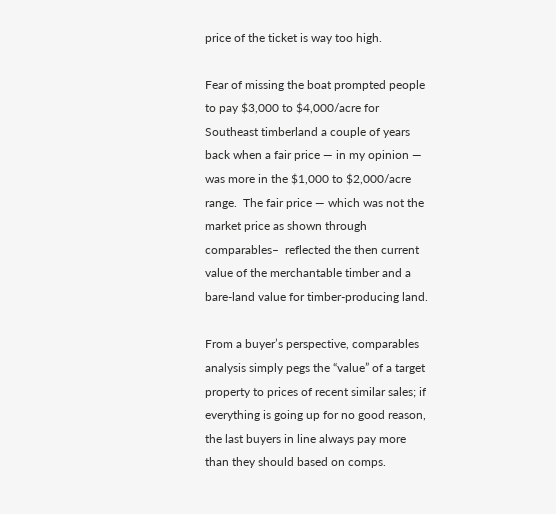price of the ticket is way too high.

Fear of missing the boat prompted people to pay $3,000 to $4,000/acre for Southeast timberland a couple of years back when a fair price — in my opinion — was more in the $1,000 to $2,000/acre range.  The fair price — which was not the market price as shown through comparables–  reflected the then current value of the merchantable timber and a bare-land value for timber-producing land.

From a buyer’s perspective, comparables analysis simply pegs the “value” of a target property to prices of recent similar sales; if everything is going up for no good reason, the last buyers in line always pay more than they should based on comps.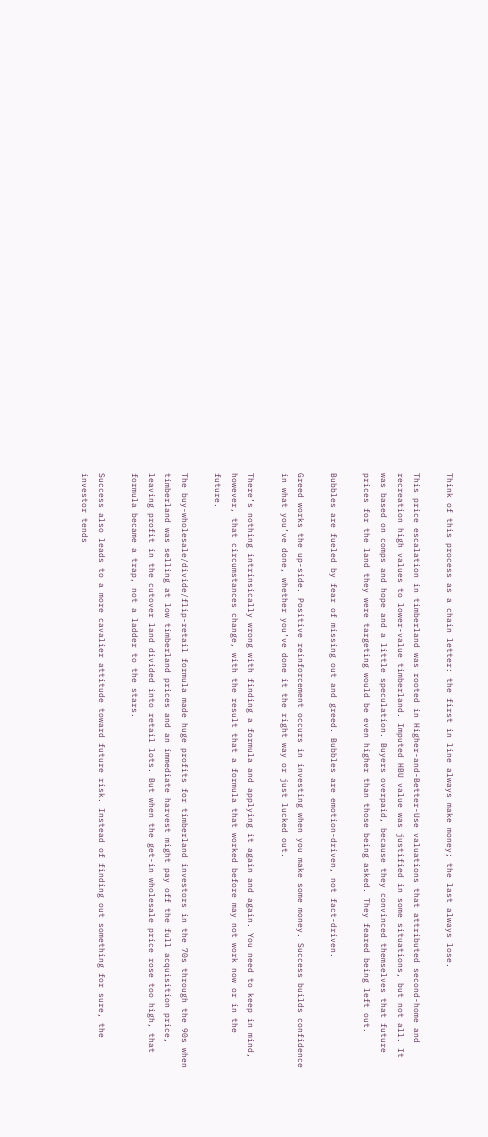Think of this process as a chain letter: the first in line always make money; the last always lose.

This price escalation in timberland was rooted in Higher-and-Better-Use valuations that attributed second-home and recreation high values to lower-value timberland. Imputed HBU value was justified in some situations, but not all. It was based on comps and hope and a little speculation. Buyers overpaid, because they convinced themselves that future prices for the land they were targeting would be even higher than those being asked. They feared being left out.

Bubbles are fueled by fear of missing out and greed. Bubbles are emotion-driven, not fact-driven.

Greed works the up-side. Positive reinforcement occurs in investing when you make some money. Success builds confidence in what you’ve done, whether you’ve done it the right way or just lucked out.

There’s nothing intrinsically wrong with finding a formula and applying it again and again. You need to keep in mind, however, that circumstances change, with the result that a formula that worked before may not work now or in the future.

The buy-wholesale/divide/flip-retail formula made huge profits for timberland investors in the 70s through the 90s when timberland was selling at low timberland prices and an immediate harvest might pay off the full acquisition price, leaving profit in the cutover land divided into retail lots. But when the get-in wholesale price rose too high, that formula became a trap, not a ladder to the stars.

Success also leads to a more cavalier attitude toward future risk. Instead of finding out something for sure, the investor tends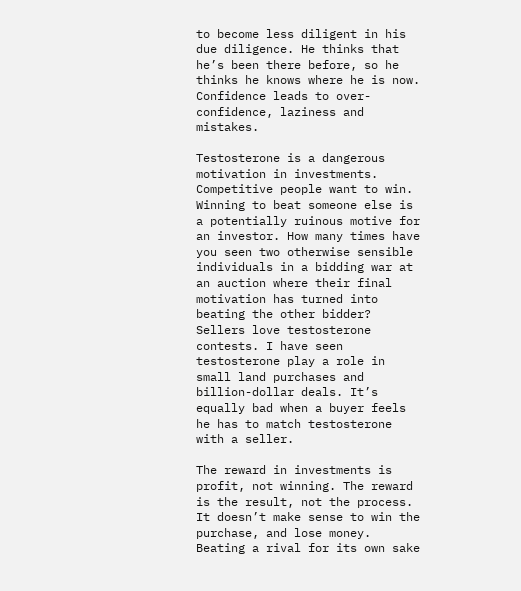to become less diligent in his due diligence. He thinks that he’s been there before, so he thinks he knows where he is now. Confidence leads to over-confidence, laziness and mistakes.

Testosterone is a dangerous motivation in investments. Competitive people want to win. Winning to beat someone else is a potentially ruinous motive for an investor. How many times have you seen two otherwise sensible individuals in a bidding war at an auction where their final motivation has turned into beating the other bidder? Sellers love testosterone contests. I have seen testosterone play a role in small land purchases and billion-dollar deals. It’s equally bad when a buyer feels he has to match testosterone with a seller.

The reward in investments is profit, not winning. The reward is the result, not the process. It doesn’t make sense to win the purchase, and lose money. Beating a rival for its own sake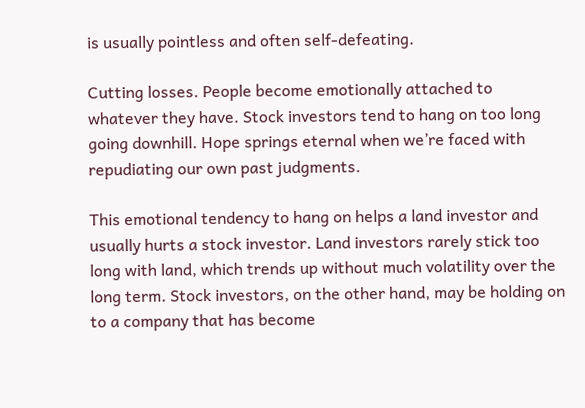is usually pointless and often self-defeating.

Cutting losses. People become emotionally attached to whatever they have. Stock investors tend to hang on too long going downhill. Hope springs eternal when we’re faced with repudiating our own past judgments.

This emotional tendency to hang on helps a land investor and usually hurts a stock investor. Land investors rarely stick too long with land, which trends up without much volatility over the long term. Stock investors, on the other hand, may be holding on to a company that has become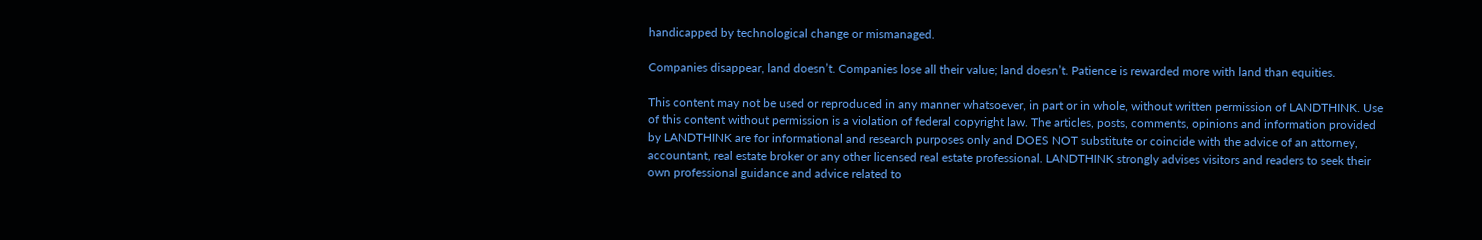handicapped by technological change or mismanaged.

Companies disappear, land doesn’t. Companies lose all their value; land doesn’t. Patience is rewarded more with land than equities.

This content may not be used or reproduced in any manner whatsoever, in part or in whole, without written permission of LANDTHINK. Use of this content without permission is a violation of federal copyright law. The articles, posts, comments, opinions and information provided by LANDTHINK are for informational and research purposes only and DOES NOT substitute or coincide with the advice of an attorney, accountant, real estate broker or any other licensed real estate professional. LANDTHINK strongly advises visitors and readers to seek their own professional guidance and advice related to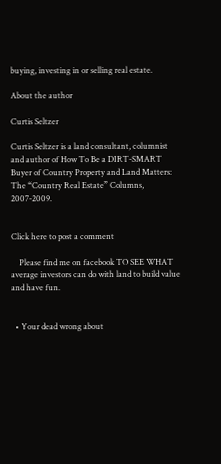buying, investing in or selling real estate.

About the author

Curtis Seltzer

Curtis Seltzer is a land consultant, columnist and author of How To Be a DIRT-SMART Buyer of Country Property and Land Matters: The “Country Real Estate” Columns, 2007-2009.


Click here to post a comment

    Please find me on facebook TO SEE WHAT average investors can do with land to build value and have fun.


  • Your dead wrong about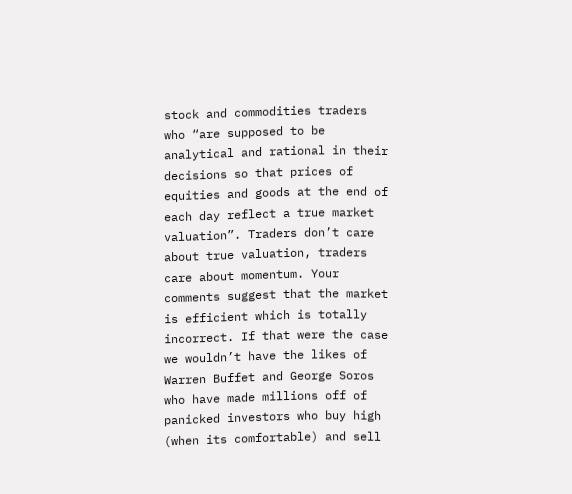stock and commodities traders who “are supposed to be analytical and rational in their decisions so that prices of equities and goods at the end of each day reflect a true market valuation”. Traders don’t care about true valuation, traders care about momentum. Your comments suggest that the market is efficient which is totally incorrect. If that were the case we wouldn’t have the likes of Warren Buffet and George Soros who have made millions off of panicked investors who buy high (when its comfortable) and sell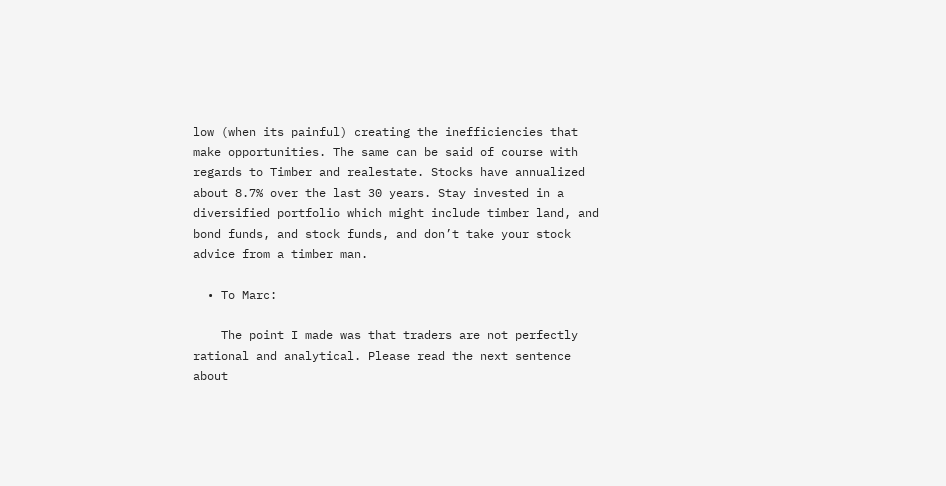low (when its painful) creating the inefficiencies that make opportunities. The same can be said of course with regards to Timber and realestate. Stocks have annualized about 8.7% over the last 30 years. Stay invested in a diversified portfolio which might include timber land, and bond funds, and stock funds, and don’t take your stock advice from a timber man.

  • To Marc:

    The point I made was that traders are not perfectly rational and analytical. Please read the next sentence about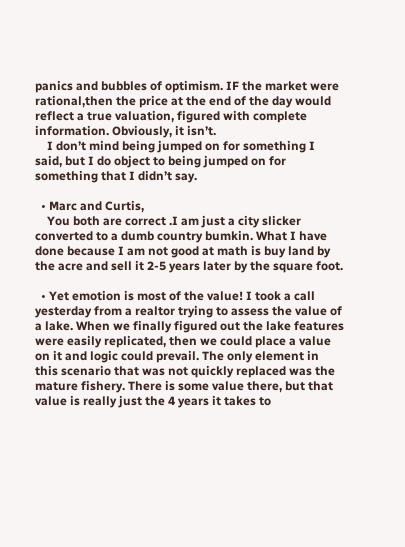panics and bubbles of optimism. IF the market were rational,then the price at the end of the day would reflect a true valuation, figured with complete information. Obviously, it isn’t.
    I don’t mind being jumped on for something I said, but I do object to being jumped on for something that I didn’t say.

  • Marc and Curtis,
    You both are correct .I am just a city slicker converted to a dumb country bumkin. What I have done because I am not good at math is buy land by the acre and sell it 2-5 years later by the square foot.

  • Yet emotion is most of the value! I took a call yesterday from a realtor trying to assess the value of a lake. When we finally figured out the lake features were easily replicated, then we could place a value on it and logic could prevail. The only element in this scenario that was not quickly replaced was the mature fishery. There is some value there, but that value is really just the 4 years it takes to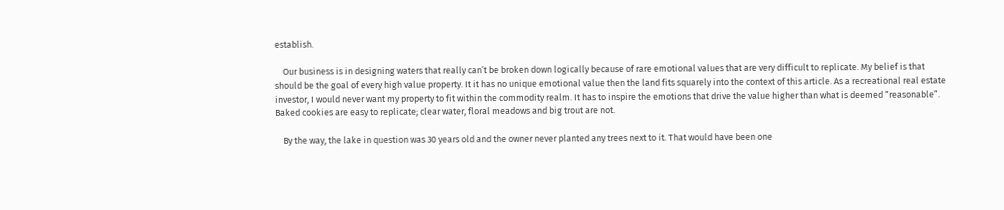establish.

    Our business is in designing waters that really can’t be broken down logically because of rare emotional values that are very difficult to replicate. My belief is that should be the goal of every high value property. It it has no unique emotional value then the land fits squarely into the context of this article. As a recreational real estate investor, I would never want my property to fit within the commodity realm. It has to inspire the emotions that drive the value higher than what is deemed “reasonable”. Baked cookies are easy to replicate; clear water, floral meadows and big trout are not.

    By the way, the lake in question was 30 years old and the owner never planted any trees next to it. That would have been one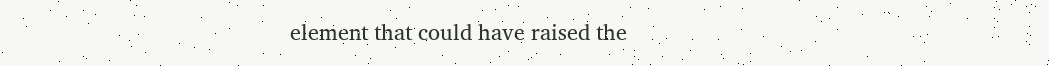element that could have raised the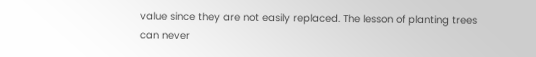value since they are not easily replaced. The lesson of planting trees can never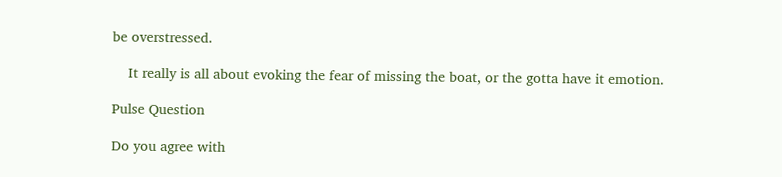be overstressed.

    It really is all about evoking the fear of missing the boat, or the gotta have it emotion.

Pulse Question

Do you agree with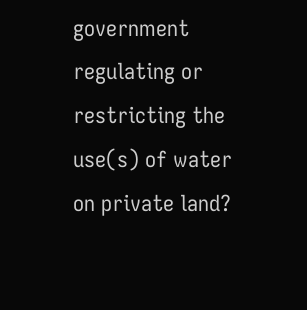government regulating or restricting the use(s) of water on private land?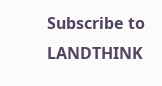Subscribe to LANDTHINK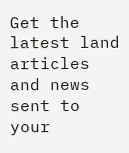Get the latest land articles and news sent to your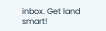inbox. Get land smart!